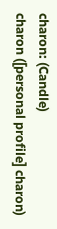charon: (Candle)
charon ([personal profile] charon)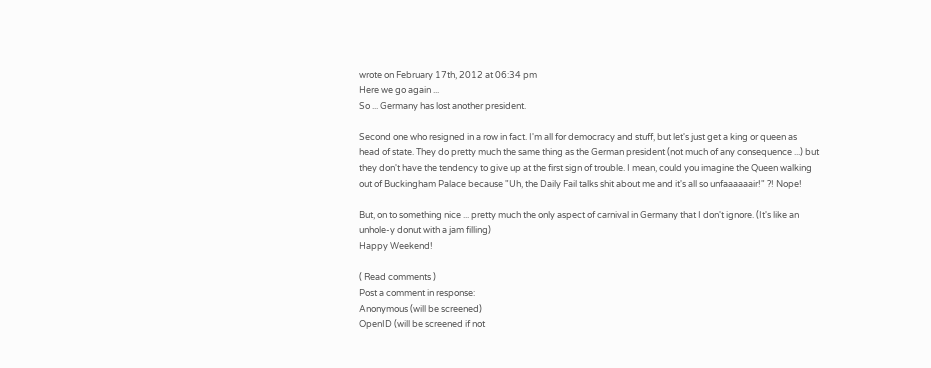wrote on February 17th, 2012 at 06:34 pm
Here we go again ...
So ... Germany has lost another president.

Second one who resigned in a row in fact. I'm all for democracy and stuff, but let's just get a king or queen as head of state. They do pretty much the same thing as the German president (not much of any consequence ...) but they don't have the tendency to give up at the first sign of trouble. I mean, could you imagine the Queen walking out of Buckingham Palace because "Uh, the Daily Fail talks shit about me and it's all so unfaaaaaair!" ?! Nope!

But, on to something nice ... pretty much the only aspect of carnival in Germany that I don't ignore. (It's like an unhole-y donut with a jam filling)
Happy Weekend!

( Read comments )
Post a comment in response:
Anonymous (will be screened)
OpenID (will be screened if not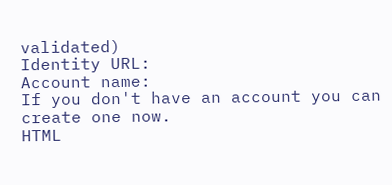validated)
Identity URL:
Account name:
If you don't have an account you can create one now.
HTML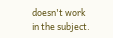doesn't work in the subject.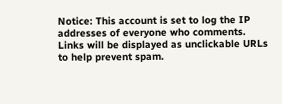Notice: This account is set to log the IP addresses of everyone who comments.
Links will be displayed as unclickable URLs to help prevent spam.